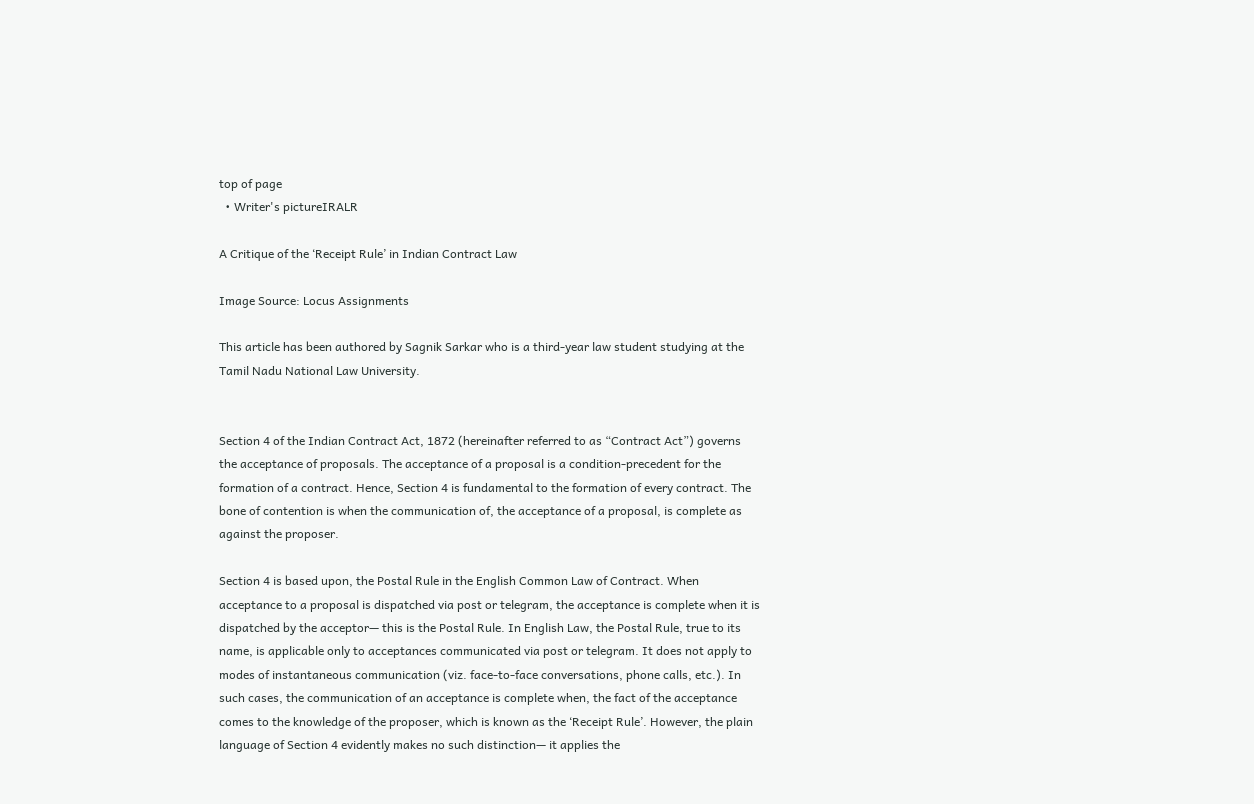top of page
  • Writer's pictureIRALR

A Critique of the ‘Receipt Rule’ in Indian Contract Law

Image Source: Locus Assignments

This article has been authored by Sagnik Sarkar who is a third-year law student studying at the Tamil Nadu National Law University.


Section 4 of the Indian Contract Act, 1872 (hereinafter referred to as “Contract Act”) governs the acceptance of proposals. The acceptance of a proposal is a condition-precedent for the formation of a contract. Hence, Section 4 is fundamental to the formation of every contract. The bone of contention is when the communication of, the acceptance of a proposal, is complete as against the proposer.

Section 4 is based upon, the Postal Rule in the English Common Law of Contract. When acceptance to a proposal is dispatched via post or telegram, the acceptance is complete when it is dispatched by the acceptor— this is the Postal Rule. In English Law, the Postal Rule, true to its name, is applicable only to acceptances communicated via post or telegram. It does not apply to modes of instantaneous communication (viz. face-to-face conversations, phone calls, etc.). In such cases, the communication of an acceptance is complete when, the fact of the acceptance comes to the knowledge of the proposer, which is known as the ‘Receipt Rule’. However, the plain language of Section 4 evidently makes no such distinction— it applies the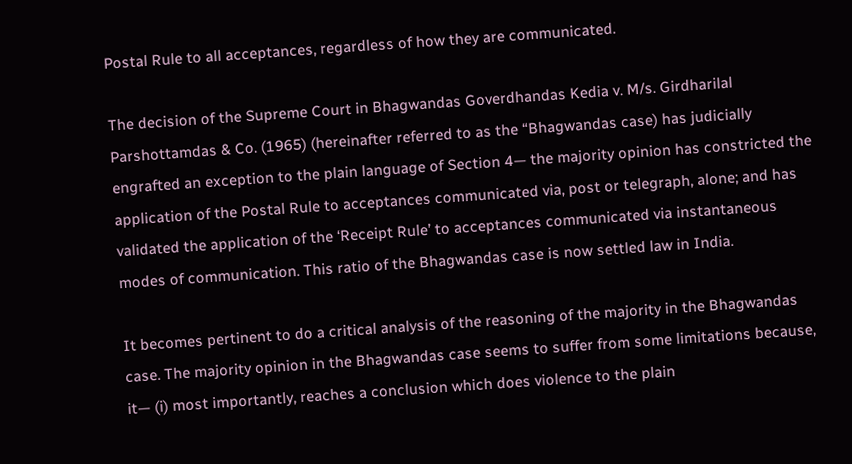Postal Rule to all acceptances, regardless of how they are communicated.

The decision of the Supreme Court in Bhagwandas Goverdhandas Kedia v. M/s. Girdharilal Parshottamdas & Co. (1965) (hereinafter referred to as the “Bhagwandas case) has judicially engrafted an exception to the plain language of Section 4— the majority opinion has constricted the application of the Postal Rule to acceptances communicated via, post or telegraph, alone; and has validated the application of the ‘Receipt Rule’ to acceptances communicated via instantaneous modes of communication. This ratio of the Bhagwandas case is now settled law in India.

It becomes pertinent to do a critical analysis of the reasoning of the majority in the Bhagwandas case. The majority opinion in the Bhagwandas case seems to suffer from some limitations because, it— (i) most importantly, reaches a conclusion which does violence to the plain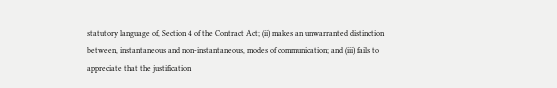statutory language of, Section 4 of the Contract Act; (ii) makes an unwarranted distinction between, instantaneous and non-instantaneous, modes of communication; and (iii) fails to appreciate that the justification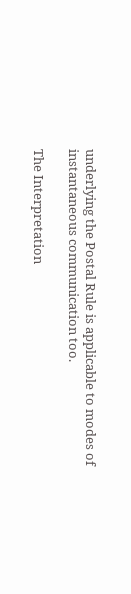underlying the Postal Rule is applicable to modes of instantaneous communication too.

The Interpretation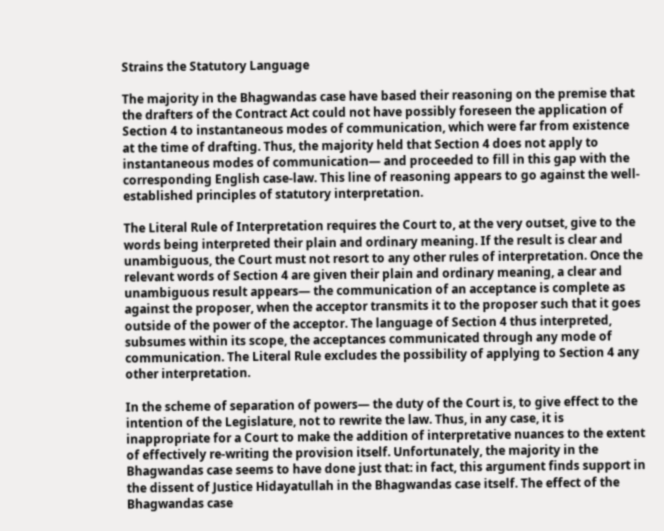Strains the Statutory Language

The majority in the Bhagwandas case have based their reasoning on the premise that the drafters of the Contract Act could not have possibly foreseen the application of Section 4 to instantaneous modes of communication, which were far from existence at the time of drafting. Thus, the majority held that Section 4 does not apply to instantaneous modes of communication— and proceeded to fill in this gap with the corresponding English case-law. This line of reasoning appears to go against the well-established principles of statutory interpretation.

The Literal Rule of Interpretation requires the Court to, at the very outset, give to the words being interpreted their plain and ordinary meaning. If the result is clear and unambiguous, the Court must not resort to any other rules of interpretation. Once the relevant words of Section 4 are given their plain and ordinary meaning, a clear and unambiguous result appears— the communication of an acceptance is complete as against the proposer, when the acceptor transmits it to the proposer such that it goes outside of the power of the acceptor. The language of Section 4 thus interpreted, subsumes within its scope, the acceptances communicated through any mode of communication. The Literal Rule excludes the possibility of applying to Section 4 any other interpretation.

In the scheme of separation of powers— the duty of the Court is, to give effect to the intention of the Legislature, not to rewrite the law. Thus, in any case, it is inappropriate for a Court to make the addition of interpretative nuances to the extent of effectively re-writing the provision itself. Unfortunately, the majority in the Bhagwandas case seems to have done just that: in fact, this argument finds support in the dissent of Justice Hidayatullah in the Bhagwandas case itself. The effect of the Bhagwandas case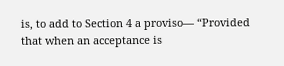is, to add to Section 4 a proviso— “Provided that when an acceptance is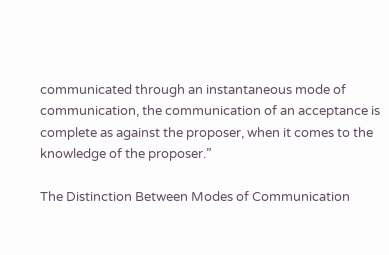communicated through an instantaneous mode of communication, the communication of an acceptance is complete as against the proposer, when it comes to the knowledge of the proposer.”

The Distinction Between Modes of Communication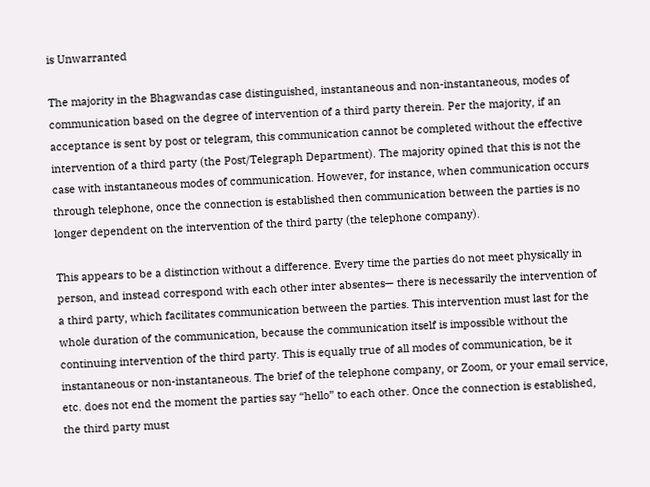is Unwarranted

The majority in the Bhagwandas case distinguished, instantaneous and non-instantaneous, modes of communication based on the degree of intervention of a third party therein. Per the majority, if an acceptance is sent by post or telegram, this communication cannot be completed without the effective intervention of a third party (the Post/Telegraph Department). The majority opined that this is not the case with instantaneous modes of communication. However, for instance, when communication occurs through telephone, once the connection is established then communication between the parties is no longer dependent on the intervention of the third party (the telephone company).

This appears to be a distinction without a difference. Every time the parties do not meet physically in person, and instead correspond with each other inter absentes— there is necessarily the intervention of a third party, which facilitates communication between the parties. This intervention must last for the whole duration of the communication, because the communication itself is impossible without the continuing intervention of the third party. This is equally true of all modes of communication, be it instantaneous or non-instantaneous. The brief of the telephone company, or Zoom, or your email service, etc. does not end the moment the parties say “hello” to each other. Once the connection is established, the third party must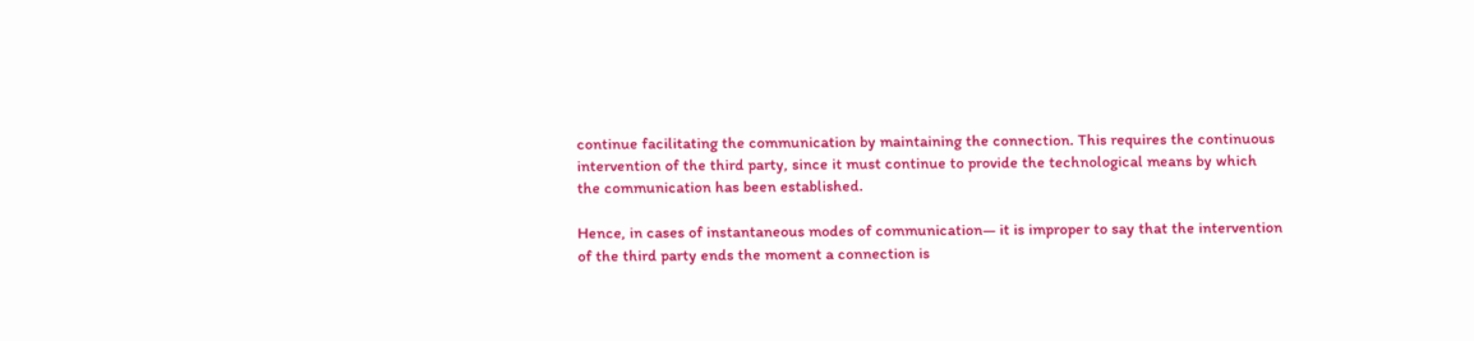continue facilitating the communication by maintaining the connection. This requires the continuous intervention of the third party, since it must continue to provide the technological means by which the communication has been established.

Hence, in cases of instantaneous modes of communication— it is improper to say that the intervention of the third party ends the moment a connection is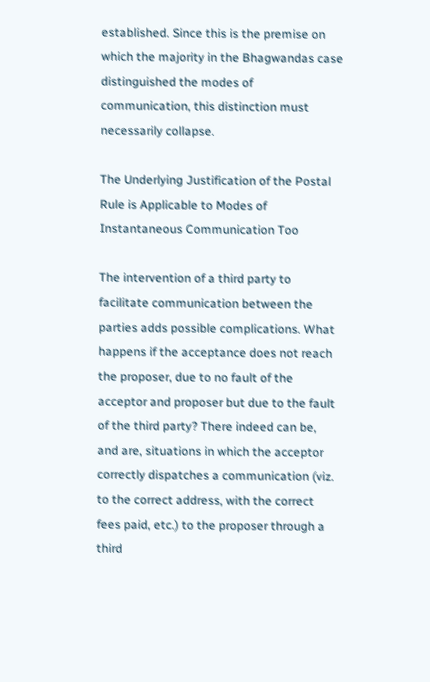established. Since this is the premise on which the majority in the Bhagwandas case distinguished the modes of communication, this distinction must necessarily collapse.

The Underlying Justification of the Postal Rule is Applicable to Modes of Instantaneous Communication Too

The intervention of a third party to facilitate communication between the parties adds possible complications. What happens if the acceptance does not reach the proposer, due to no fault of the acceptor and proposer but due to the fault of the third party? There indeed can be, and are, situations in which the acceptor correctly dispatches a communication (viz. to the correct address, with the correct fees paid, etc.) to the proposer through a third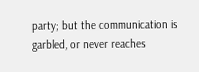party; but the communication is garbled, or never reaches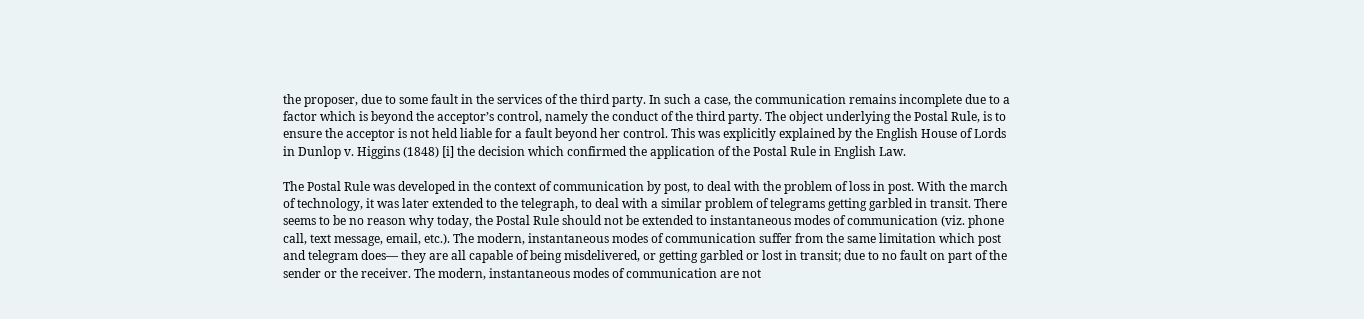the proposer, due to some fault in the services of the third party. In such a case, the communication remains incomplete due to a factor which is beyond the acceptor’s control, namely the conduct of the third party. The object underlying the Postal Rule, is to ensure the acceptor is not held liable for a fault beyond her control. This was explicitly explained by the English House of Lords in Dunlop v. Higgins (1848) [i] the decision which confirmed the application of the Postal Rule in English Law.

The Postal Rule was developed in the context of communication by post, to deal with the problem of loss in post. With the march of technology, it was later extended to the telegraph, to deal with a similar problem of telegrams getting garbled in transit. There seems to be no reason why today, the Postal Rule should not be extended to instantaneous modes of communication (viz. phone call, text message, email, etc.). The modern, instantaneous modes of communication suffer from the same limitation which post and telegram does— they are all capable of being misdelivered, or getting garbled or lost in transit; due to no fault on part of the sender or the receiver. The modern, instantaneous modes of communication are not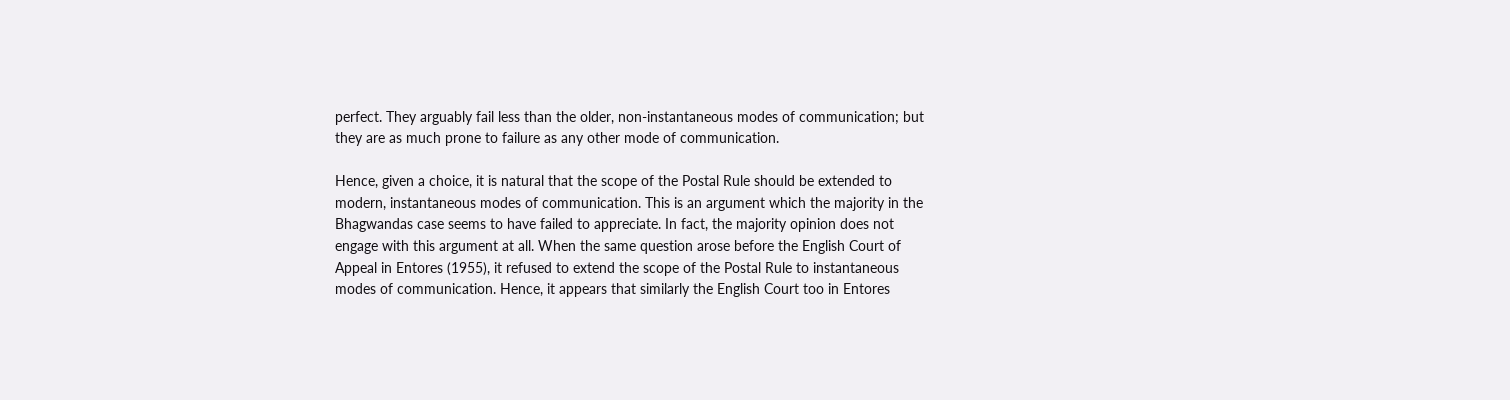perfect. They arguably fail less than the older, non-instantaneous modes of communication; but they are as much prone to failure as any other mode of communication.

Hence, given a choice, it is natural that the scope of the Postal Rule should be extended to modern, instantaneous modes of communication. This is an argument which the majority in the Bhagwandas case seems to have failed to appreciate. In fact, the majority opinion does not engage with this argument at all. When the same question arose before the English Court of Appeal in Entores (1955), it refused to extend the scope of the Postal Rule to instantaneous modes of communication. Hence, it appears that similarly the English Court too in Entores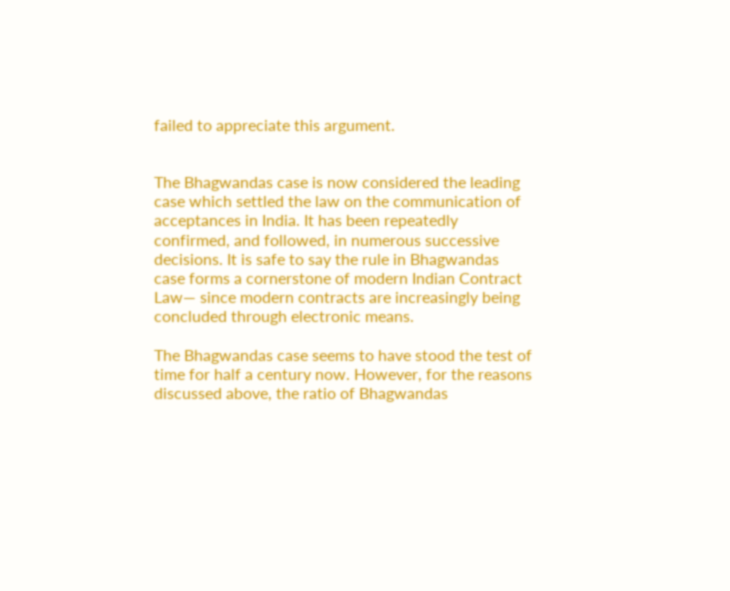failed to appreciate this argument.


The Bhagwandas case is now considered the leading case which settled the law on the communication of acceptances in India. It has been repeatedly confirmed, and followed, in numerous successive decisions. It is safe to say the rule in Bhagwandas case forms a cornerstone of modern Indian Contract Law— since modern contracts are increasingly being concluded through electronic means.

The Bhagwandas case seems to have stood the test of time for half a century now. However, for the reasons discussed above, the ratio of Bhagwandas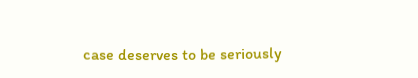case deserves to be seriously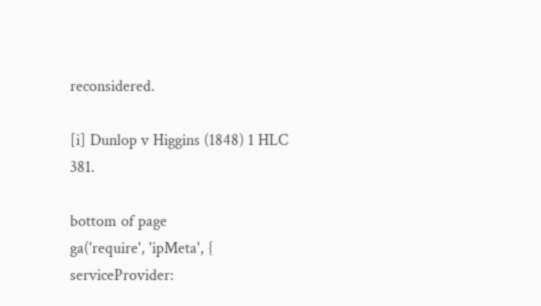reconsidered.

[i] Dunlop v Higgins (1848) 1 HLC 381.

bottom of page
ga('require', 'ipMeta', { serviceProvider: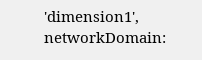'dimension1', networkDomain: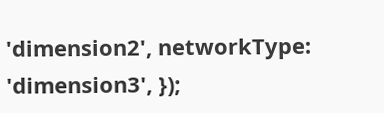'dimension2', networkType: 'dimension3', });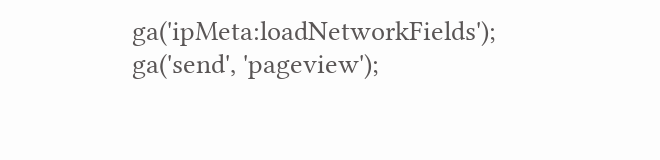ga('ipMeta:loadNetworkFields'); ga('send', 'pageview');